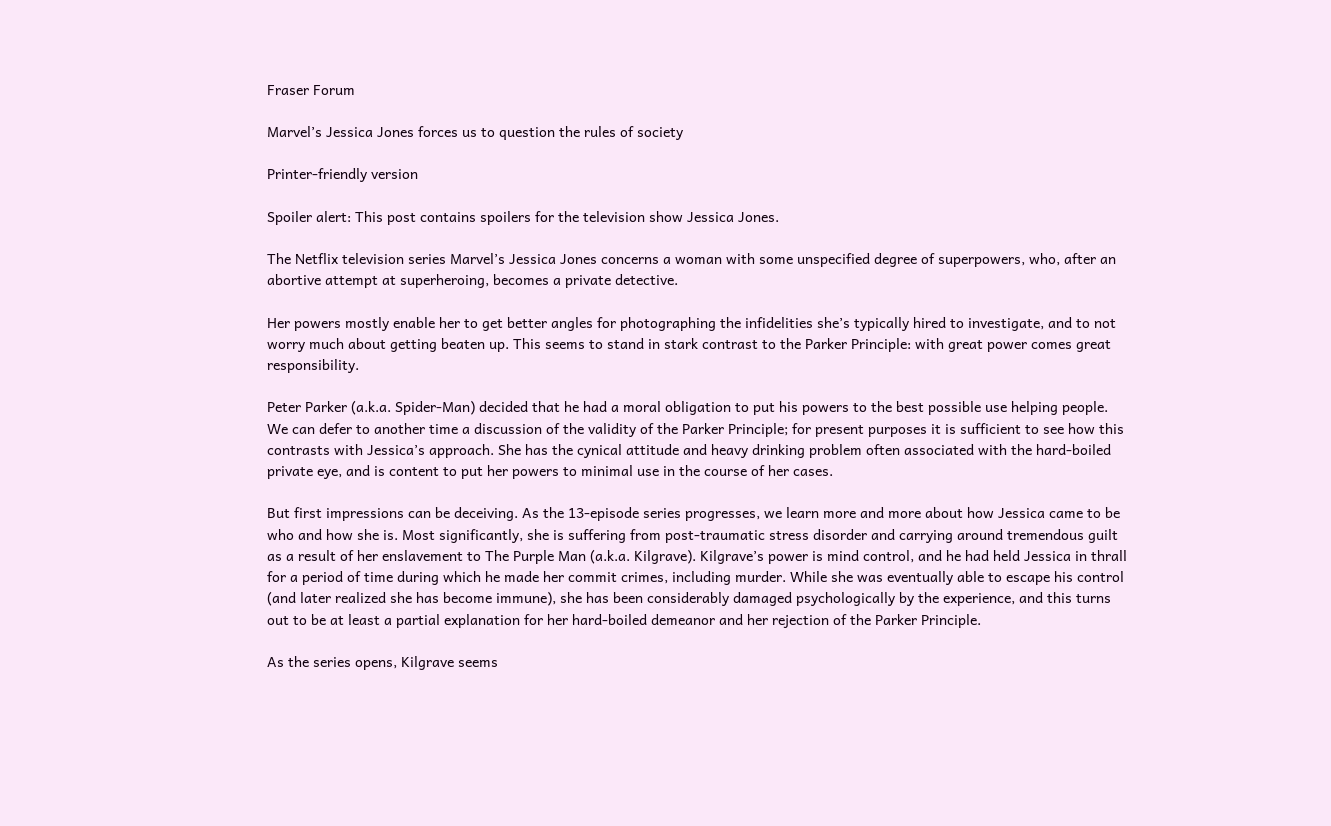Fraser Forum

Marvel’s Jessica Jones forces us to question the rules of society

Printer-friendly version

Spoiler alert: This post contains spoilers for the television show Jessica Jones.

The Netflix television series Marvel’s Jessica Jones concerns a woman with some unspecified degree of superpowers, who, after an abortive attempt at superheroing, becomes a private detective.

Her powers mostly enable her to get better angles for photographing the infidelities she’s typically hired to investigate, and to not worry much about getting beaten up. This seems to stand in stark contrast to the Parker Principle: with great power comes great responsibility.

Peter Parker (a.k.a. Spider-Man) decided that he had a moral obligation to put his powers to the best possible use helping people. We can defer to another time a discussion of the validity of the Parker Principle; for present purposes it is sufficient to see how this contrasts with Jessica’s approach. She has the cynical attitude and heavy drinking problem often associated with the hard-boiled private eye, and is content to put her powers to minimal use in the course of her cases.

But first impressions can be deceiving. As the 13-episode series progresses, we learn more and more about how Jessica came to be who and how she is. Most significantly, she is suffering from post-traumatic stress disorder and carrying around tremendous guilt as a result of her enslavement to The Purple Man (a.k.a. Kilgrave). Kilgrave’s power is mind control, and he had held Jessica in thrall for a period of time during which he made her commit crimes, including murder. While she was eventually able to escape his control (and later realized she has become immune), she has been considerably damaged psychologically by the experience, and this turns out to be at least a partial explanation for her hard-boiled demeanor and her rejection of the Parker Principle.

As the series opens, Kilgrave seems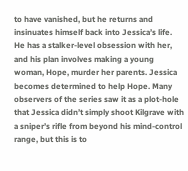to have vanished, but he returns and insinuates himself back into Jessica’s life. He has a stalker-level obsession with her, and his plan involves making a young woman, Hope, murder her parents. Jessica becomes determined to help Hope. Many observers of the series saw it as a plot-hole that Jessica didn’t simply shoot Kilgrave with a sniper’s rifle from beyond his mind-control range, but this is to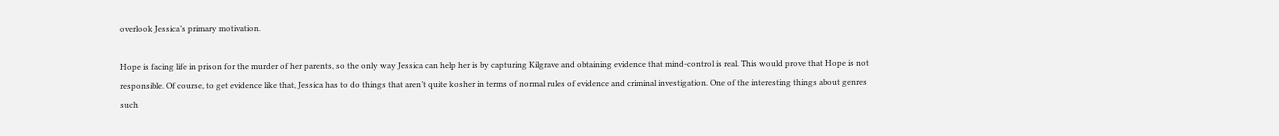overlook Jessica’s primary motivation.

Hope is facing life in prison for the murder of her parents, so the only way Jessica can help her is by capturing Kilgrave and obtaining evidence that mind-control is real. This would prove that Hope is not responsible. Of course, to get evidence like that, Jessica has to do things that aren’t quite kosher in terms of normal rules of evidence and criminal investigation. One of the interesting things about genres such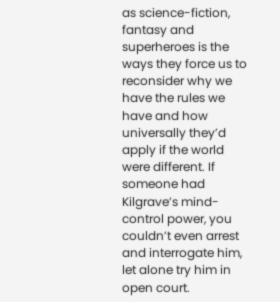as science-fiction, fantasy and superheroes is the ways they force us to reconsider why we have the rules we have and how universally they’d apply if the world were different. If someone had Kilgrave’s mind-control power, you couldn’t even arrest and interrogate him, let alone try him in open court.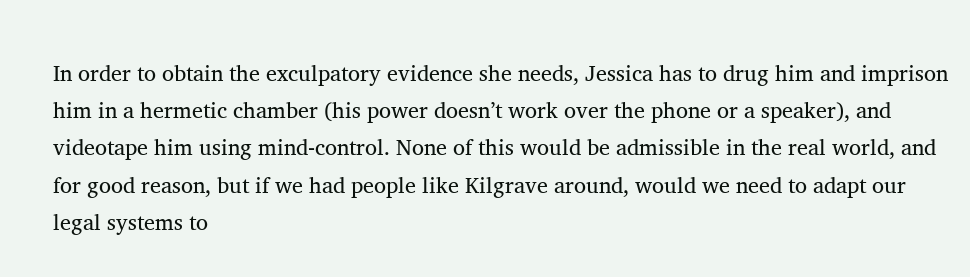In order to obtain the exculpatory evidence she needs, Jessica has to drug him and imprison him in a hermetic chamber (his power doesn’t work over the phone or a speaker), and videotape him using mind-control. None of this would be admissible in the real world, and for good reason, but if we had people like Kilgrave around, would we need to adapt our legal systems to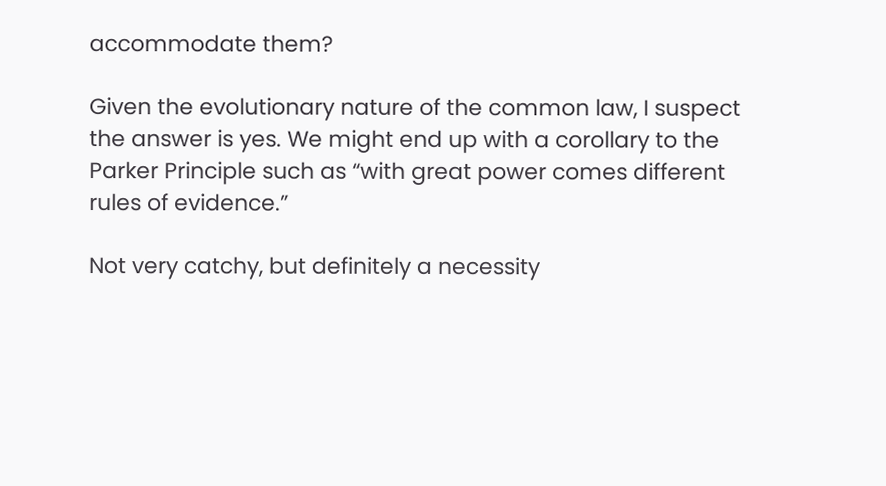accommodate them?

Given the evolutionary nature of the common law, I suspect the answer is yes. We might end up with a corollary to the Parker Principle such as “with great power comes different rules of evidence.”

Not very catchy, but definitely a necessity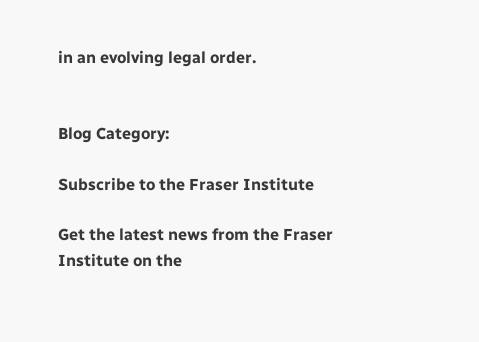in an evolving legal order.


Blog Category:

Subscribe to the Fraser Institute

Get the latest news from the Fraser Institute on the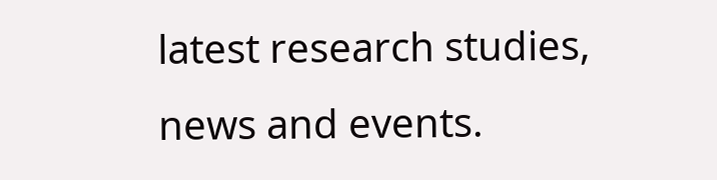latest research studies, news and events.